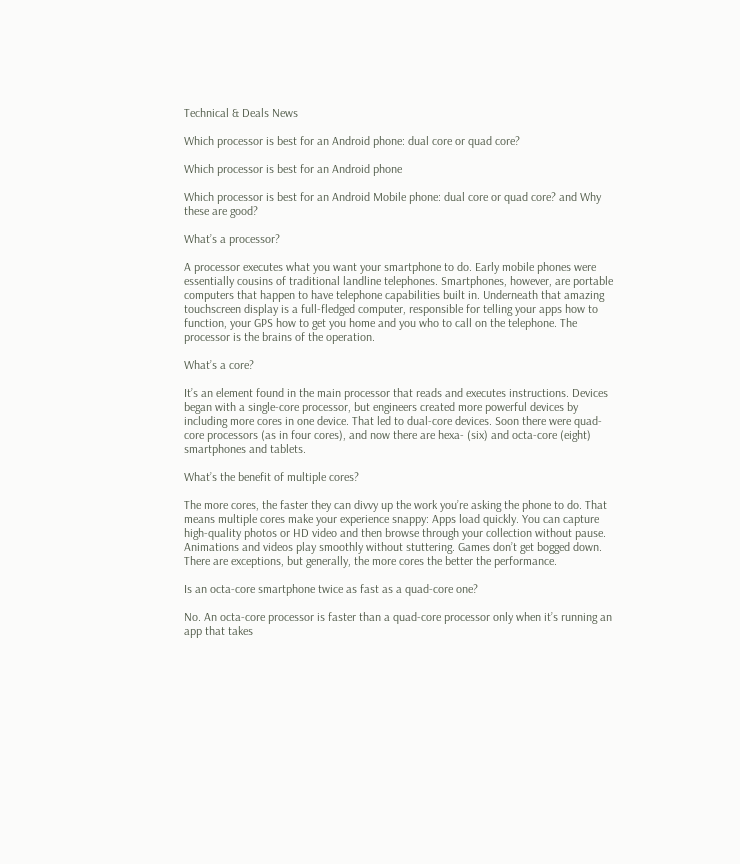Technical & Deals News

Which processor is best for an Android phone: dual core or quad core?

Which processor is best for an Android phone

Which processor is best for an Android Mobile phone: dual core or quad core? and Why these are good?

What’s a processor?

A processor executes what you want your smartphone to do. Early mobile phones were essentially cousins of traditional landline telephones. Smartphones, however, are portable computers that happen to have telephone capabilities built in. Underneath that amazing touchscreen display is a full-fledged computer, responsible for telling your apps how to function, your GPS how to get you home and you who to call on the telephone. The processor is the brains of the operation.

What’s a core?

It’s an element found in the main processor that reads and executes instructions. Devices began with a single-core processor, but engineers created more powerful devices by including more cores in one device. That led to dual-core devices. Soon there were quad-core processors (as in four cores), and now there are hexa- (six) and octa-core (eight) smartphones and tablets.

What’s the benefit of multiple cores?

The more cores, the faster they can divvy up the work you’re asking the phone to do. That means multiple cores make your experience snappy: Apps load quickly. You can capture high-quality photos or HD video and then browse through your collection without pause. Animations and videos play smoothly without stuttering. Games don’t get bogged down. There are exceptions, but generally, the more cores the better the performance.

Is an octa-core smartphone twice as fast as a quad-core one?

No. An octa-core processor is faster than a quad-core processor only when it’s running an app that takes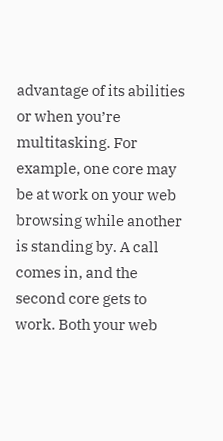advantage of its abilities or when you’re multitasking. For example, one core may be at work on your web browsing while another is standing by. A call comes in, and the second core gets to work. Both your web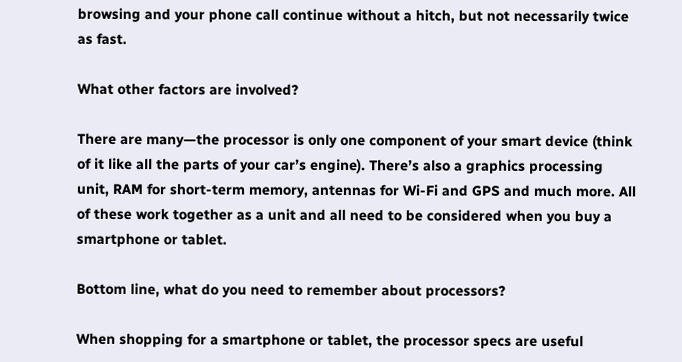browsing and your phone call continue without a hitch, but not necessarily twice as fast.

What other factors are involved?

There are many—the processor is only one component of your smart device (think of it like all the parts of your car’s engine). There’s also a graphics processing unit, RAM for short-term memory, antennas for Wi-Fi and GPS and much more. All of these work together as a unit and all need to be considered when you buy a smartphone or tablet.

Bottom line, what do you need to remember about processors?

When shopping for a smartphone or tablet, the processor specs are useful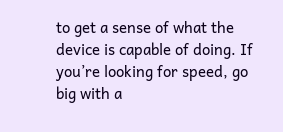to get a sense of what the device is capable of doing. If you’re looking for speed, go big with a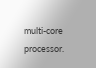multi-core processor.